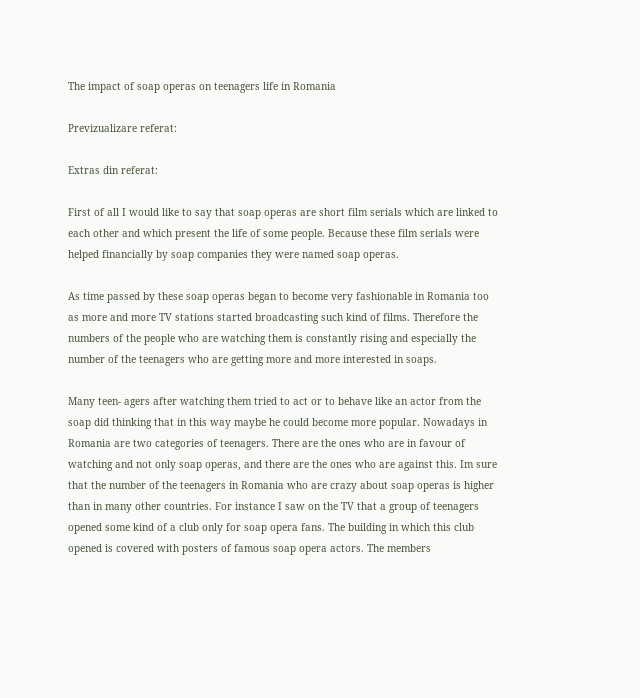The impact of soap operas on teenagers life in Romania

Previzualizare referat:

Extras din referat:

First of all I would like to say that soap operas are short film serials which are linked to each other and which present the life of some people. Because these film serials were helped financially by soap companies they were named soap operas.

As time passed by these soap operas began to become very fashionable in Romania too as more and more TV stations started broadcasting such kind of films. Therefore the numbers of the people who are watching them is constantly rising and especially the number of the teenagers who are getting more and more interested in soaps.

Many teen- agers after watching them tried to act or to behave like an actor from the soap did thinking that in this way maybe he could become more popular. Nowadays in Romania are two categories of teenagers. There are the ones who are in favour of watching and not only soap operas, and there are the ones who are against this. Im sure that the number of the teenagers in Romania who are crazy about soap operas is higher than in many other countries. For instance I saw on the TV that a group of teenagers opened some kind of a club only for soap opera fans. The building in which this club opened is covered with posters of famous soap opera actors. The members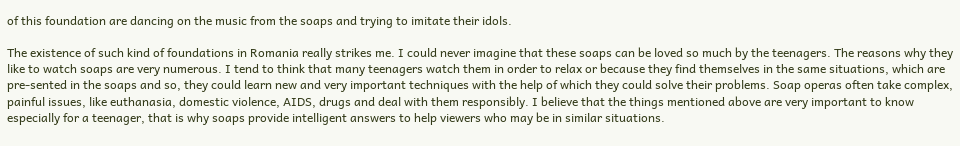of this foundation are dancing on the music from the soaps and trying to imitate their idols.

The existence of such kind of foundations in Romania really strikes me. I could never imagine that these soaps can be loved so much by the teenagers. The reasons why they like to watch soaps are very numerous. I tend to think that many teenagers watch them in order to relax or because they find themselves in the same situations, which are pre-sented in the soaps and so, they could learn new and very important techniques with the help of which they could solve their problems. Soap operas often take complex, painful issues, like euthanasia, domestic violence, AIDS, drugs and deal with them responsibly. I believe that the things mentioned above are very important to know especially for a teenager, that is why soaps provide intelligent answers to help viewers who may be in similar situations.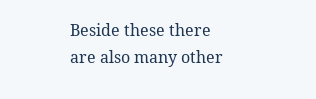Beside these there are also many other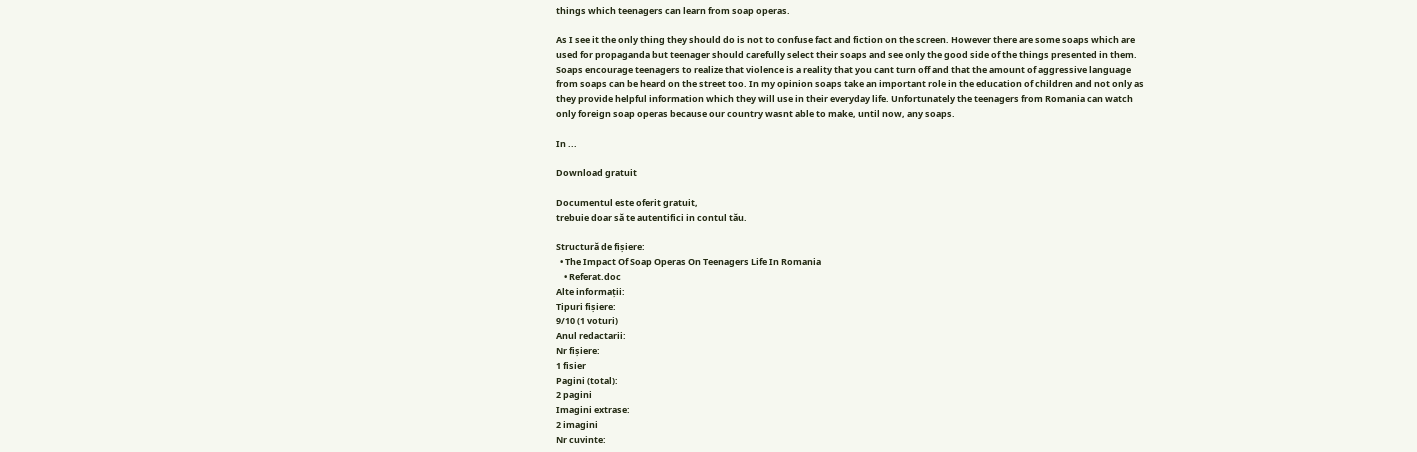things which teenagers can learn from soap operas.

As I see it the only thing they should do is not to confuse fact and fiction on the screen. However there are some soaps which are used for propaganda but teenager should carefully select their soaps and see only the good side of the things presented in them. Soaps encourage teenagers to realize that violence is a reality that you cant turn off and that the amount of aggressive language from soaps can be heard on the street too. In my opinion soaps take an important role in the education of children and not only as they provide helpful information which they will use in their everyday life. Unfortunately the teenagers from Romania can watch only foreign soap operas because our country wasnt able to make, until now, any soaps.

In ...

Download gratuit

Documentul este oferit gratuit,
trebuie doar să te autentifici in contul tău.

Structură de fișiere:
  • The Impact Of Soap Operas On Teenagers Life In Romania
    • Referat.doc
Alte informații:
Tipuri fișiere:
9/10 (1 voturi)
Anul redactarii:
Nr fișiere:
1 fisier
Pagini (total):
2 pagini
Imagini extrase:
2 imagini
Nr cuvinte: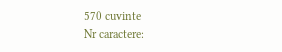570 cuvinte
Nr caractere: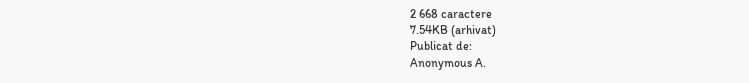2 668 caractere
7.54KB (arhivat)
Publicat de:
Anonymous A.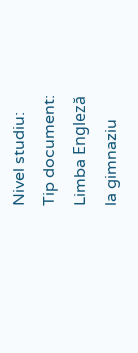Nivel studiu:
Tip document:
Limba Engleză
la gimnaziu